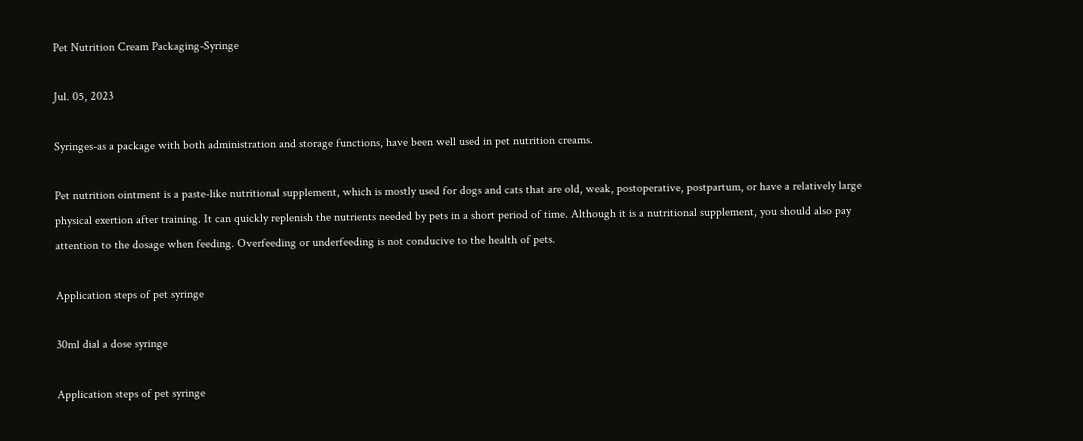Pet Nutrition Cream Packaging-Syringe

Jul. 05, 2023

Syringes-as a package with both administration and storage functions, have been well used in pet nutrition creams.

Pet nutrition ointment is a paste-like nutritional supplement, which is mostly used for dogs and cats that are old, weak, postoperative, postpartum, or have a relatively large physical exertion after training. It can quickly replenish the nutrients needed by pets in a short period of time. Although it is a nutritional supplement, you should also pay attention to the dosage when feeding. Overfeeding or underfeeding is not conducive to the health of pets.

Application steps of pet syringe

30ml dial a dose syringe

Application steps of pet syringe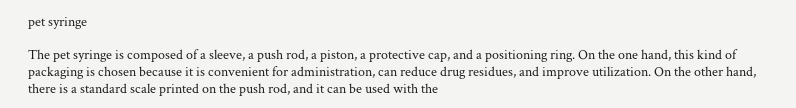pet syringe

The pet syringe is composed of a sleeve, a push rod, a piston, a protective cap, and a positioning ring. On the one hand, this kind of packaging is chosen because it is convenient for administration, can reduce drug residues, and improve utilization. On the other hand, there is a standard scale printed on the push rod, and it can be used with the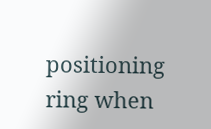positioning ring when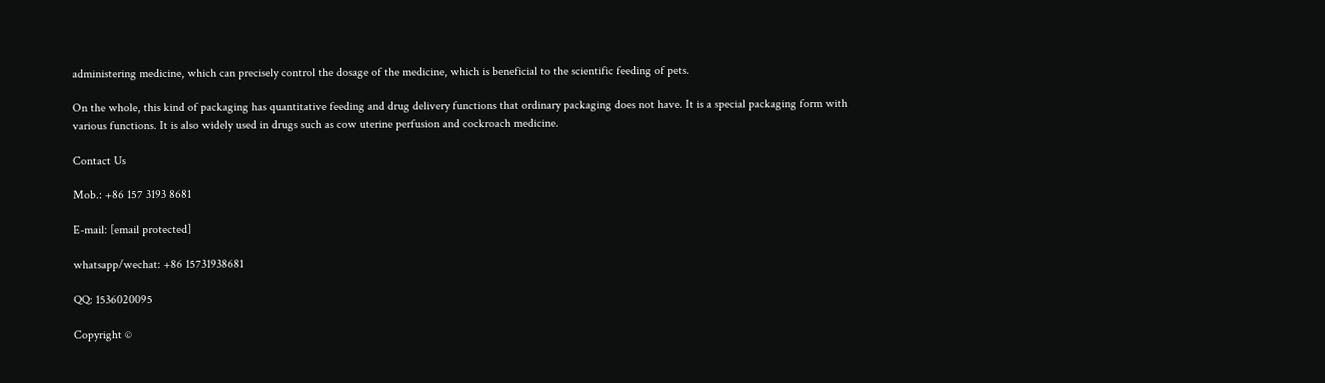administering medicine, which can precisely control the dosage of the medicine, which is beneficial to the scientific feeding of pets.

On the whole, this kind of packaging has quantitative feeding and drug delivery functions that ordinary packaging does not have. It is a special packaging form with various functions. It is also widely used in drugs such as cow uterine perfusion and cockroach medicine.

Contact Us

Mob.: +86 157 3193 8681

E-mail: [email protected]

whatsapp/wechat: +86 15731938681

QQ: 1536020095

Copyright ©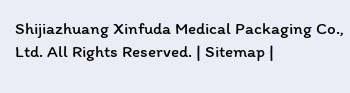Shijiazhuang Xinfuda Medical Packaging Co., Ltd. All Rights Reserved. | Sitemap |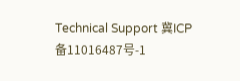Technical Support 冀ICP备11016487号-1